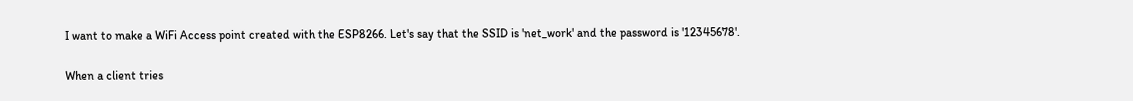I want to make a WiFi Access point created with the ESP8266. Let's say that the SSID is 'net_work' and the password is '12345678'.

When a client tries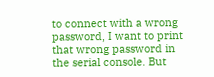to connect with a wrong password, I want to print that wrong password in the serial console. But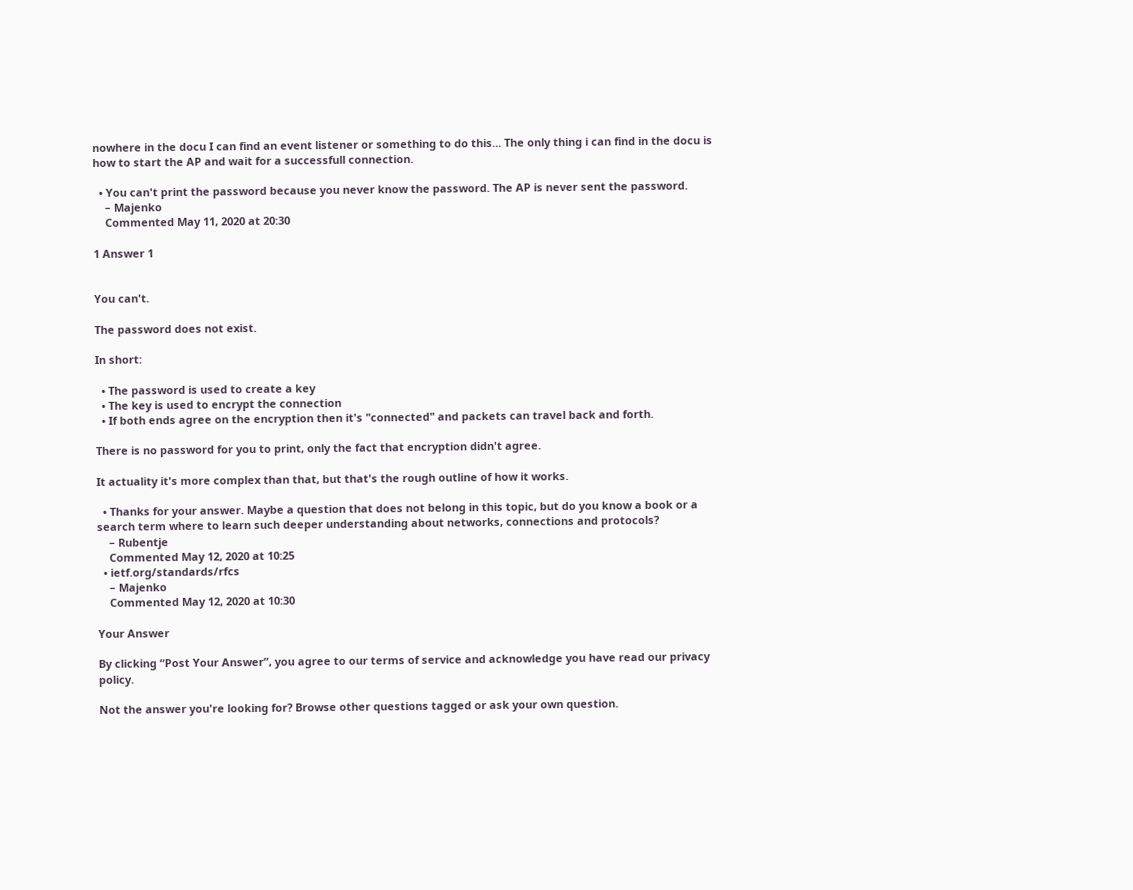nowhere in the docu I can find an event listener or something to do this... The only thing i can find in the docu is how to start the AP and wait for a successfull connection.

  • You can't print the password because you never know the password. The AP is never sent the password.
    – Majenko
    Commented May 11, 2020 at 20:30

1 Answer 1


You can't.

The password does not exist.

In short:

  • The password is used to create a key
  • The key is used to encrypt the connection
  • If both ends agree on the encryption then it's "connected" and packets can travel back and forth.

There is no password for you to print, only the fact that encryption didn't agree.

It actuality it's more complex than that, but that's the rough outline of how it works.

  • Thanks for your answer. Maybe a question that does not belong in this topic, but do you know a book or a search term where to learn such deeper understanding about networks, connections and protocols?
    – Rubentje
    Commented May 12, 2020 at 10:25
  • ietf.org/standards/rfcs
    – Majenko
    Commented May 12, 2020 at 10:30

Your Answer

By clicking “Post Your Answer”, you agree to our terms of service and acknowledge you have read our privacy policy.

Not the answer you're looking for? Browse other questions tagged or ask your own question.